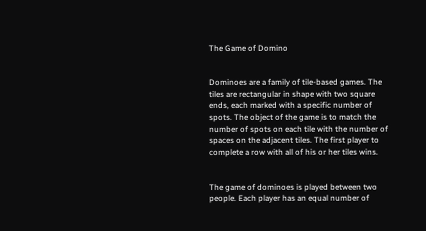The Game of Domino


Dominoes are a family of tile-based games. The tiles are rectangular in shape with two square ends, each marked with a specific number of spots. The object of the game is to match the number of spots on each tile with the number of spaces on the adjacent tiles. The first player to complete a row with all of his or her tiles wins.


The game of dominoes is played between two people. Each player has an equal number of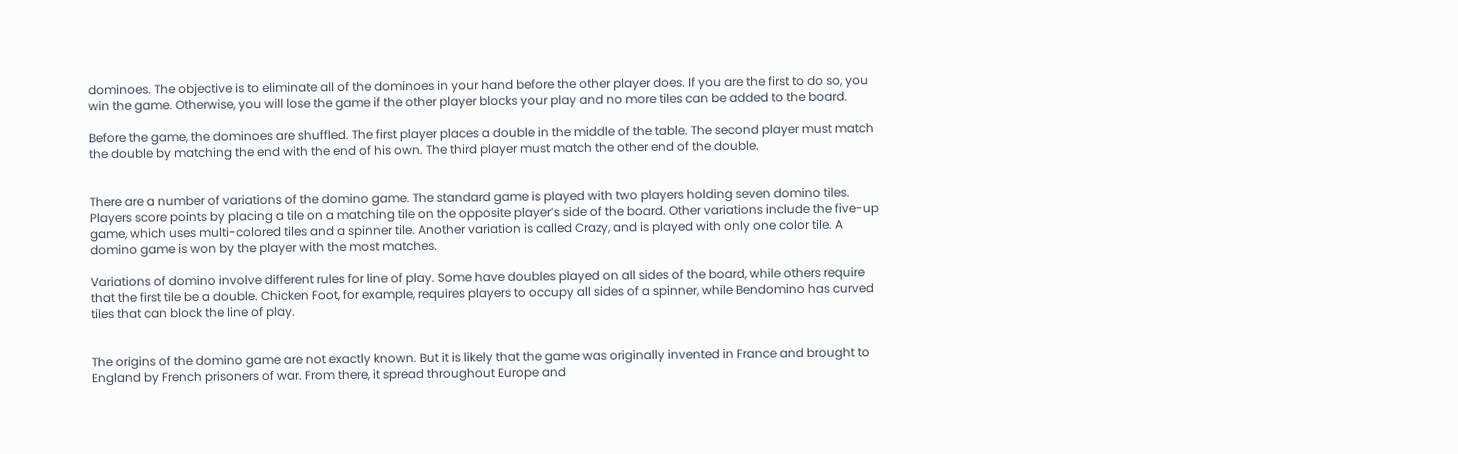dominoes. The objective is to eliminate all of the dominoes in your hand before the other player does. If you are the first to do so, you win the game. Otherwise, you will lose the game if the other player blocks your play and no more tiles can be added to the board.

Before the game, the dominoes are shuffled. The first player places a double in the middle of the table. The second player must match the double by matching the end with the end of his own. The third player must match the other end of the double.


There are a number of variations of the domino game. The standard game is played with two players holding seven domino tiles. Players score points by placing a tile on a matching tile on the opposite player’s side of the board. Other variations include the five-up game, which uses multi-colored tiles and a spinner tile. Another variation is called Crazy, and is played with only one color tile. A domino game is won by the player with the most matches.

Variations of domino involve different rules for line of play. Some have doubles played on all sides of the board, while others require that the first tile be a double. Chicken Foot, for example, requires players to occupy all sides of a spinner, while Bendomino has curved tiles that can block the line of play.


The origins of the domino game are not exactly known. But it is likely that the game was originally invented in France and brought to England by French prisoners of war. From there, it spread throughout Europe and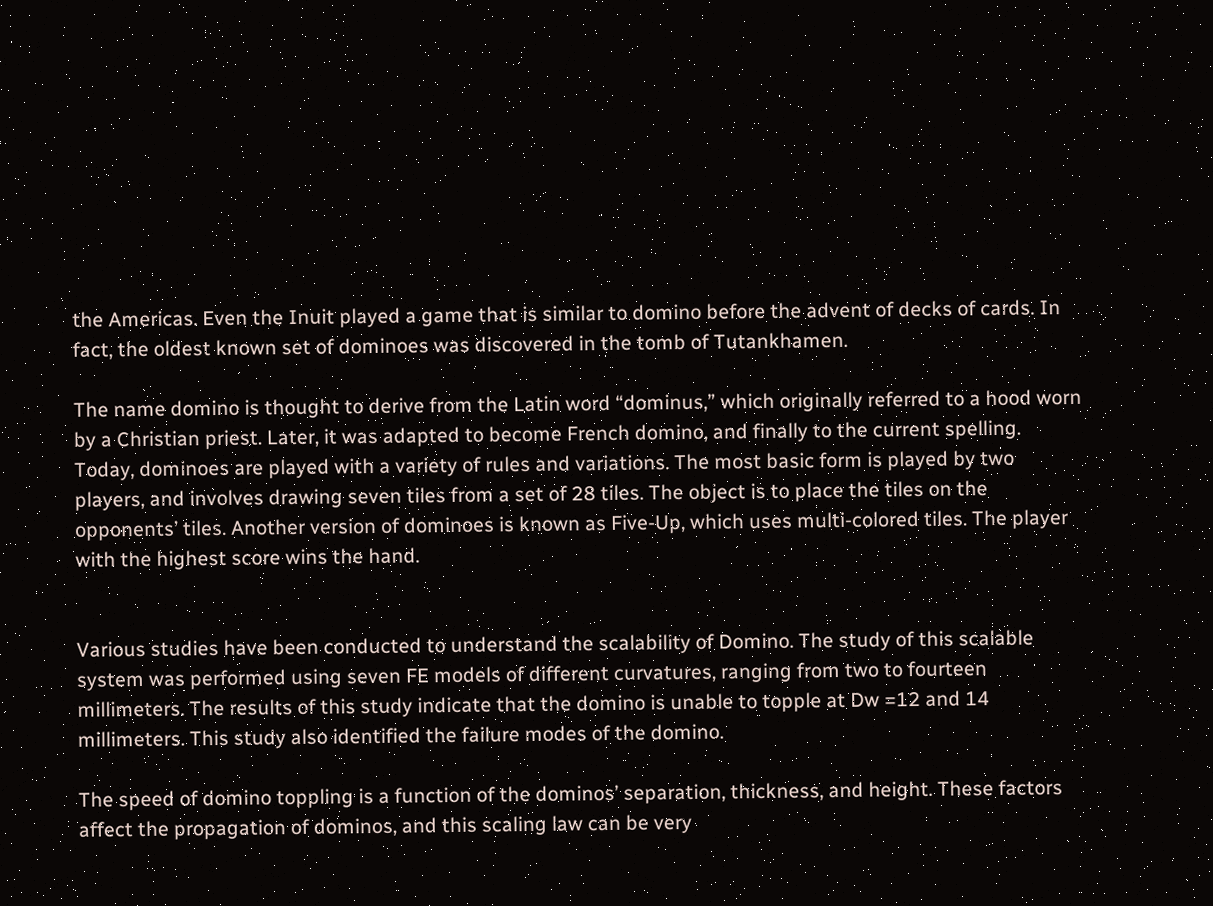the Americas. Even the Inuit played a game that is similar to domino before the advent of decks of cards. In fact, the oldest known set of dominoes was discovered in the tomb of Tutankhamen.

The name domino is thought to derive from the Latin word “dominus,” which originally referred to a hood worn by a Christian priest. Later, it was adapted to become French domino, and finally to the current spelling. Today, dominoes are played with a variety of rules and variations. The most basic form is played by two players, and involves drawing seven tiles from a set of 28 tiles. The object is to place the tiles on the opponents’ tiles. Another version of dominoes is known as Five-Up, which uses multi-colored tiles. The player with the highest score wins the hand.


Various studies have been conducted to understand the scalability of Domino. The study of this scalable system was performed using seven FE models of different curvatures, ranging from two to fourteen millimeters. The results of this study indicate that the domino is unable to topple at Dw =12 and 14 millimeters. This study also identified the failure modes of the domino.

The speed of domino toppling is a function of the dominos’ separation, thickness, and height. These factors affect the propagation of dominos, and this scaling law can be very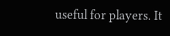useful for players. It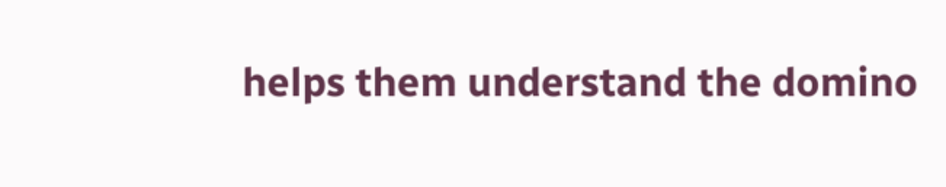helps them understand the domino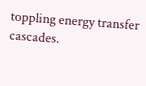toppling energy transfer cascades.